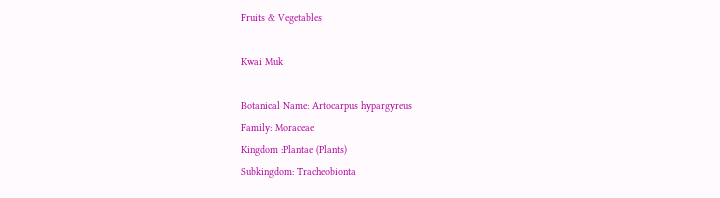Fruits & Vegetables

Kwai Muk

Botanical Name: Artocarpus hypargyreus
Family: Moraceae
Kingdom :Plantae (Plants)
Subkingdom: Tracheobionta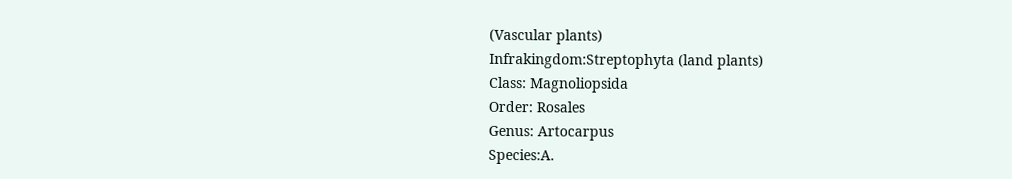(Vascular plants)
Infrakingdom:Streptophyta (land plants)
Class: Magnoliopsida
Order: Rosales
Genus: Artocarpus
Species:A.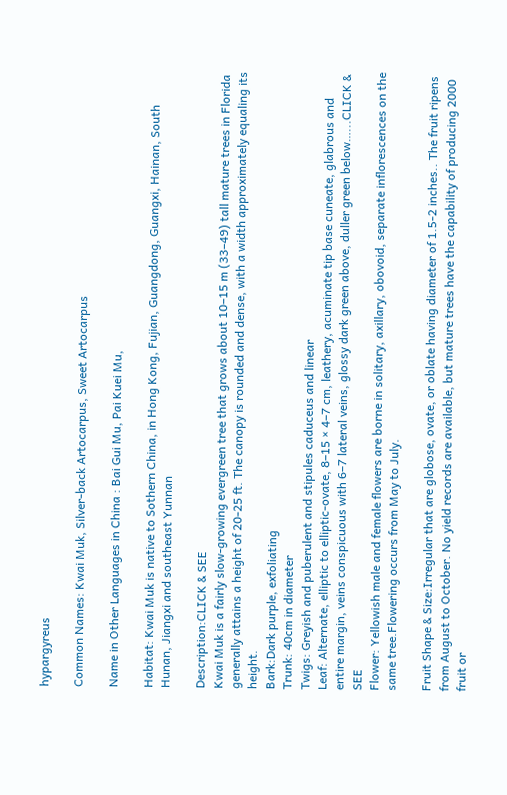hypargyreus

Common Names: Kwai Muk, Silver-back Artocarpus, Sweet Artocarpus

Name in Other Languages in China : Bai Gui Mu, Pai Kuei Mu,

Habitat: Kwai Muk is native to Sothern China, in Hong Kong, Fujian, Guangdong, Guangxi, Hainan, South Hunan, Jiangxi and southeast Yunnan

Description:CLICK & SEE
Kwai Muk is a fairly slow-growing evergreen tree that grows about 10–15 m (33–49) tall mature trees in Florida generally attains a height of 20-25 ft. The canopy is rounded and dense, with a width approximately equaling its height.
Bark:Dark purple, exfoliating
Trunk: 40cm in diameter
Twigs: Greyish and puberulent and stipules caduceus and linear
Leaf: Alternate, elliptic to elliptic-ovate, 8–15 × 4–7 cm, leathery, acuminate tip base cuneate, glabrous and entire margin, veins conspicuous with 6–7 lateral veins, glossy dark green above, duller green below…...CLICK & SEE
Flower: Yellowish male and female flowers are borne in solitary, axillary, obovoid, separate inflorescences on the same tree.Flowering occurs from May to July.

Fruit Shape & Size:Irregular that are globose, ovate, or oblate having diameter of 1.5-2 inches.. The fruit ripens from August to October. No yield records are available, but mature trees have the capability of producing 2000 fruit or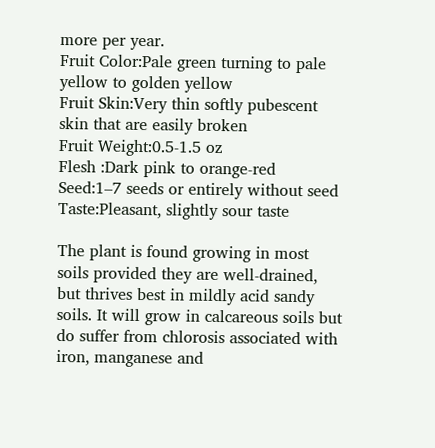more per year.
Fruit Color:Pale green turning to pale yellow to golden yellow
Fruit Skin:Very thin softly pubescent skin that are easily broken
Fruit Weight:0.5-1.5 oz
Flesh :Dark pink to orange-red
Seed:1–7 seeds or entirely without seed
Taste:Pleasant, slightly sour taste

The plant is found growing in most soils provided they are well-drained, but thrives best in mildly acid sandy soils. It will grow in calcareous soils but do suffer from chlorosis associated with iron, manganese and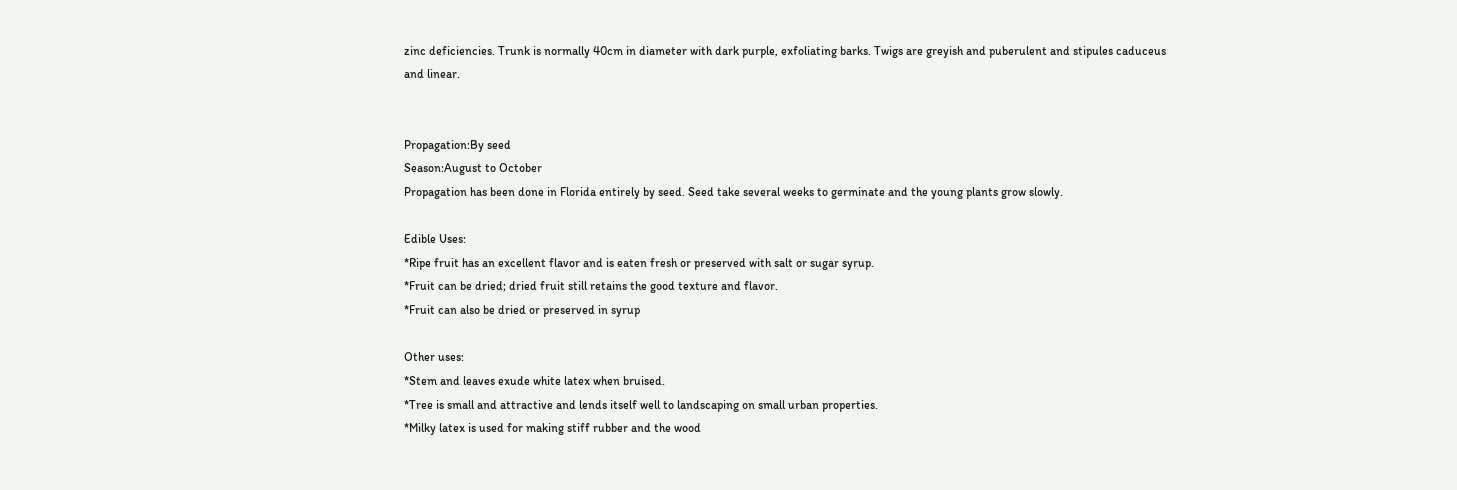zinc deficiencies. Trunk is normally 40cm in diameter with dark purple, exfoliating barks. Twigs are greyish and puberulent and stipules caduceus and linear.


Propagation:By seed
Season:August to October
Propagation has been done in Florida entirely by seed. Seed take several weeks to germinate and the young plants grow slowly.

Edible Uses:
*Ripe fruit has an excellent flavor and is eaten fresh or preserved with salt or sugar syrup.
*Fruit can be dried; dried fruit still retains the good texture and flavor.
*Fruit can also be dried or preserved in syrup

Other uses:
*Stem and leaves exude white latex when bruised.
*Tree is small and attractive and lends itself well to landscaping on small urban properties.
*Milky latex is used for making stiff rubber and the wood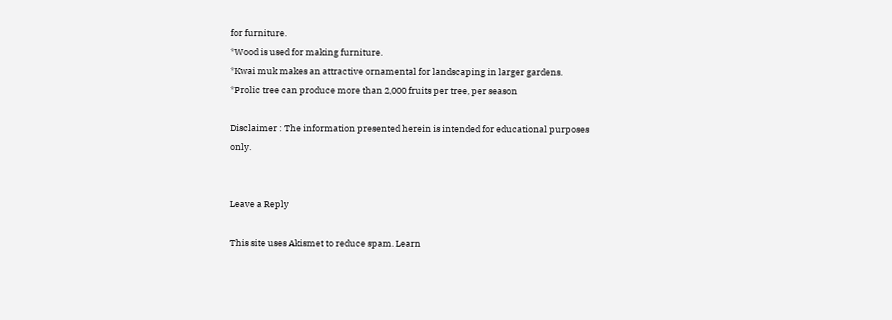for furniture.
*Wood is used for making furniture.
*Kwai muk makes an attractive ornamental for landscaping in larger gardens.
*Prolic tree can produce more than 2,000 fruits per tree, per season

Disclaimer : The information presented herein is intended for educational purposes only.


Leave a Reply

This site uses Akismet to reduce spam. Learn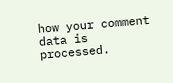how your comment data is processed.